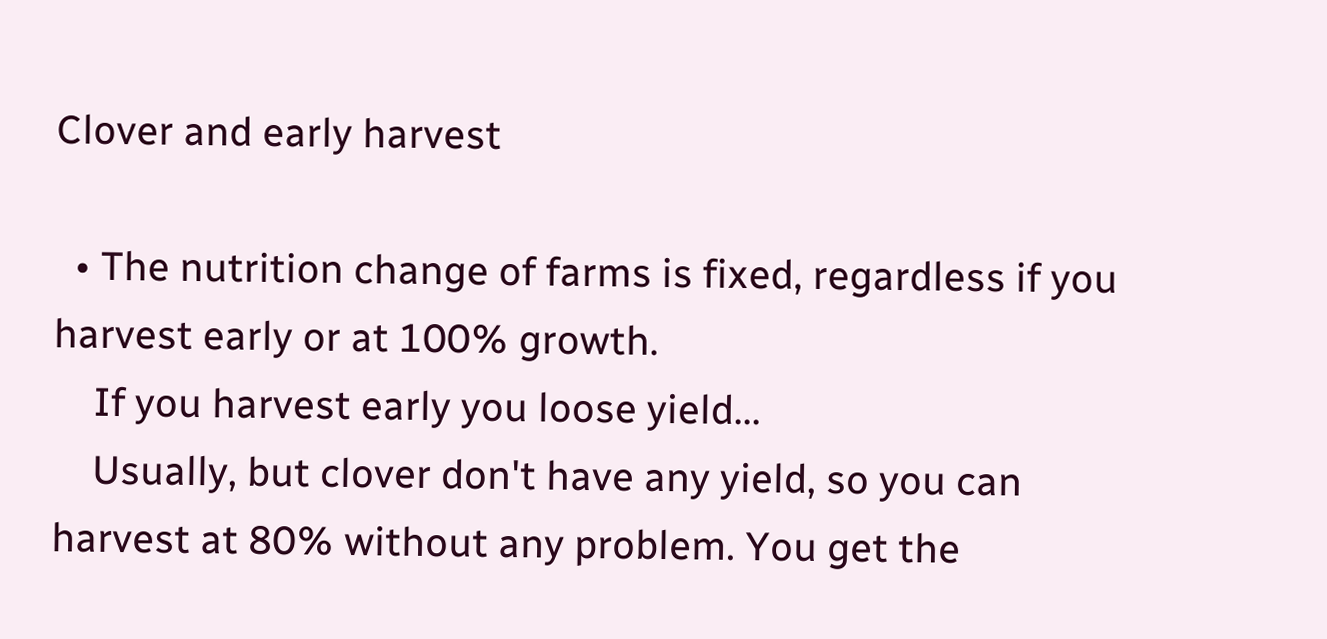Clover and early harvest

  • The nutrition change of farms is fixed, regardless if you harvest early or at 100% growth.
    If you harvest early you loose yield...
    Usually, but clover don't have any yield, so you can harvest at 80% without any problem. You get the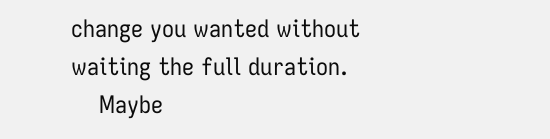change you wanted without waiting the full duration.
    Maybe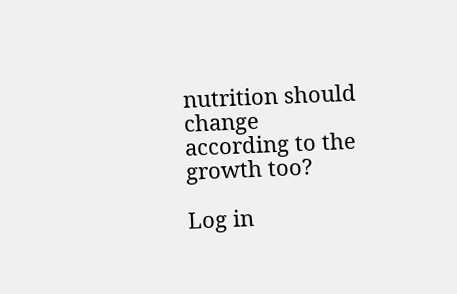nutrition should change according to the growth too?

Log in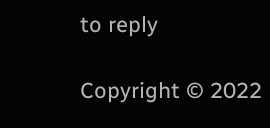to reply

Copyright © 2022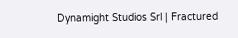Dynamight Studios Srl | Fractured